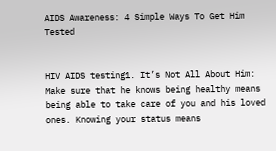AIDS Awareness: 4 Simple Ways To Get Him Tested


HIV AIDS testing1. It’s Not All About Him: Make sure that he knows being healthy means being able to take care of you and his loved ones. Knowing your status means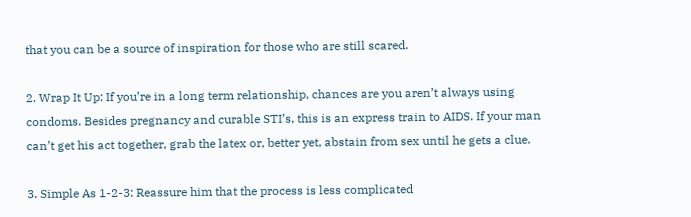that you can be a source of inspiration for those who are still scared.

2. Wrap It Up: If you’re in a long term relationship, chances are you aren’t always using condoms. Besides pregnancy and curable STI’s, this is an express train to AIDS. If your man can’t get his act together, grab the latex or, better yet, abstain from sex until he gets a clue.

3. Simple As 1-2-3: Reassure him that the process is less complicated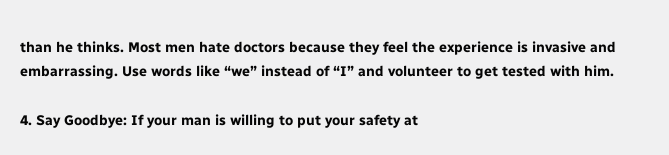than he thinks. Most men hate doctors because they feel the experience is invasive and embarrassing. Use words like “we” instead of “I” and volunteer to get tested with him.

4. Say Goodbye: If your man is willing to put your safety at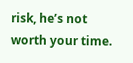risk, he’s not worth your time.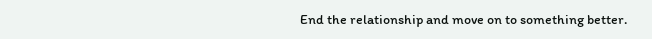End the relationship and move on to something better.